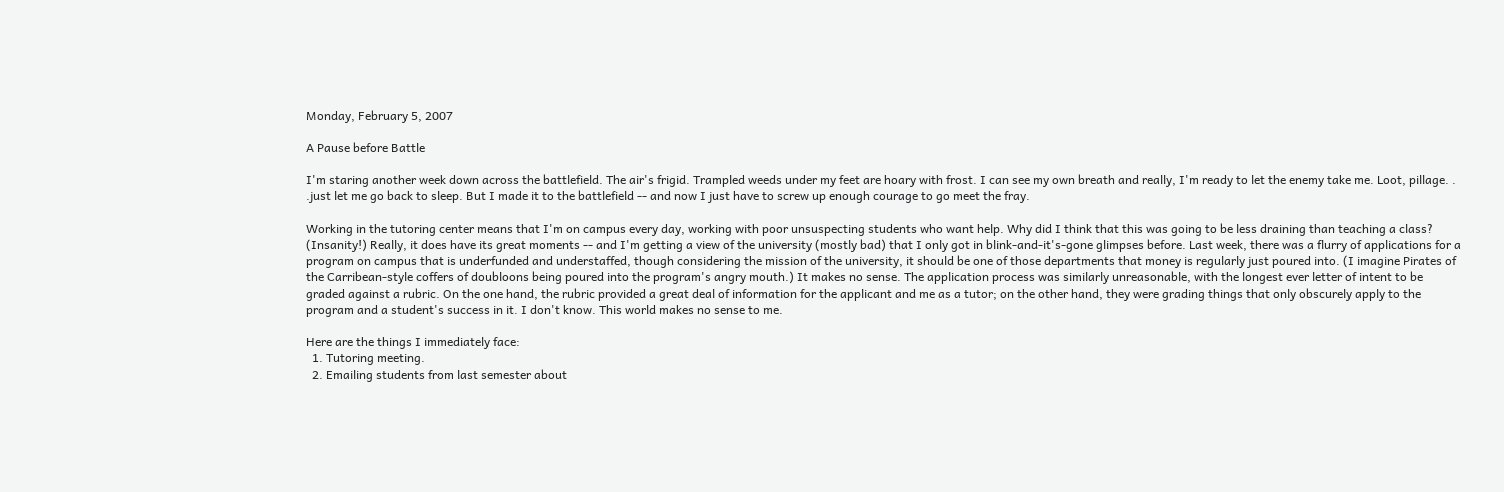Monday, February 5, 2007

A Pause before Battle

I'm staring another week down across the battlefield. The air's frigid. Trampled weeds under my feet are hoary with frost. I can see my own breath and really, I'm ready to let the enemy take me. Loot, pillage. . .just let me go back to sleep. But I made it to the battlefield -- and now I just have to screw up enough courage to go meet the fray.

Working in the tutoring center means that I'm on campus every day, working with poor unsuspecting students who want help. Why did I think that this was going to be less draining than teaching a class? (Insanity!) Really, it does have its great moments -- and I'm getting a view of the university (mostly bad) that I only got in blink-and-it's-gone glimpses before. Last week, there was a flurry of applications for a program on campus that is underfunded and understaffed, though considering the mission of the university, it should be one of those departments that money is regularly just poured into. (I imagine Pirates of the Carribean-style coffers of doubloons being poured into the program's angry mouth.) It makes no sense. The application process was similarly unreasonable, with the longest ever letter of intent to be graded against a rubric. On the one hand, the rubric provided a great deal of information for the applicant and me as a tutor; on the other hand, they were grading things that only obscurely apply to the program and a student's success in it. I don't know. This world makes no sense to me.

Here are the things I immediately face:
  1. Tutoring meeting.
  2. Emailing students from last semester about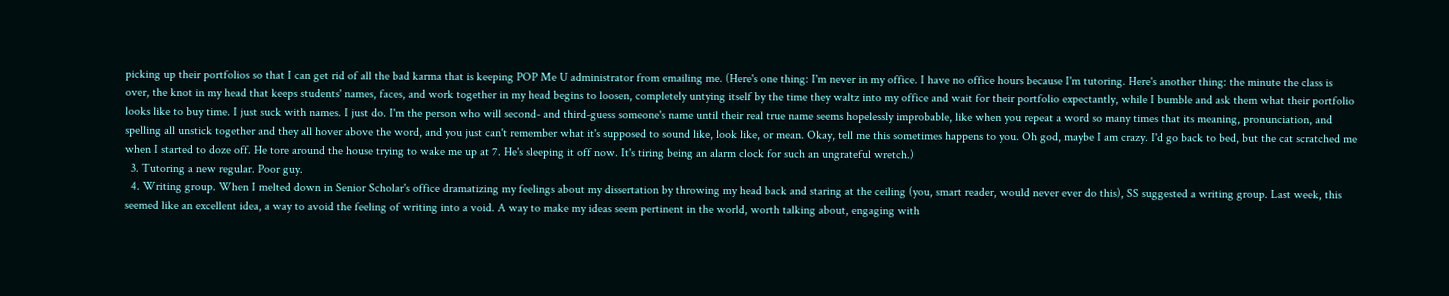picking up their portfolios so that I can get rid of all the bad karma that is keeping POP Me U administrator from emailing me. (Here's one thing: I'm never in my office. I have no office hours because I'm tutoring. Here's another thing: the minute the class is over, the knot in my head that keeps students' names, faces, and work together in my head begins to loosen, completely untying itself by the time they waltz into my office and wait for their portfolio expectantly, while I bumble and ask them what their portfolio looks like to buy time. I just suck with names. I just do. I'm the person who will second- and third-guess someone's name until their real true name seems hopelessly improbable, like when you repeat a word so many times that its meaning, pronunciation, and spelling all unstick together and they all hover above the word, and you just can't remember what it's supposed to sound like, look like, or mean. Okay, tell me this sometimes happens to you. Oh god, maybe I am crazy. I'd go back to bed, but the cat scratched me when I started to doze off. He tore around the house trying to wake me up at 7. He's sleeping it off now. It's tiring being an alarm clock for such an ungrateful wretch.)
  3. Tutoring a new regular. Poor guy.
  4. Writing group. When I melted down in Senior Scholar's office dramatizing my feelings about my dissertation by throwing my head back and staring at the ceiling (you, smart reader, would never ever do this), SS suggested a writing group. Last week, this seemed like an excellent idea, a way to avoid the feeling of writing into a void. A way to make my ideas seem pertinent in the world, worth talking about, engaging with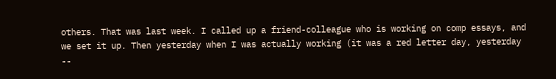others. That was last week. I called up a friend-colleague who is working on comp essays, and we set it up. Then yesterday when I was actually working (it was a red letter day, yesterday --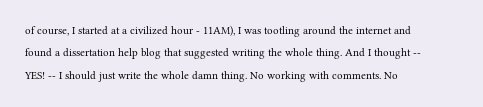of course, I started at a civilized hour - 11AM), I was tootling around the internet and found a dissertation help blog that suggested writing the whole thing. And I thought -- YES! -- I should just write the whole damn thing. No working with comments. No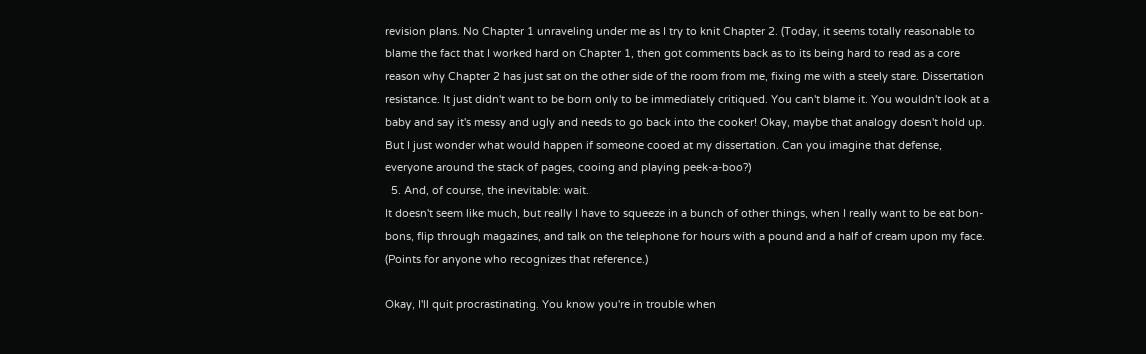revision plans. No Chapter 1 unraveling under me as I try to knit Chapter 2. (Today, it seems totally reasonable to blame the fact that I worked hard on Chapter 1, then got comments back as to its being hard to read as a core reason why Chapter 2 has just sat on the other side of the room from me, fixing me with a steely stare. Dissertation resistance. It just didn't want to be born only to be immediately critiqued. You can't blame it. You wouldn't look at a baby and say it's messy and ugly and needs to go back into the cooker! Okay, maybe that analogy doesn't hold up. But I just wonder what would happen if someone cooed at my dissertation. Can you imagine that defense, everyone around the stack of pages, cooing and playing peek-a-boo?)
  5. And, of course, the inevitable: wait.
It doesn't seem like much, but really I have to squeeze in a bunch of other things, when I really want to be eat bon-bons, flip through magazines, and talk on the telephone for hours with a pound and a half of cream upon my face. (Points for anyone who recognizes that reference.)

Okay, I'll quit procrastinating. You know you're in trouble when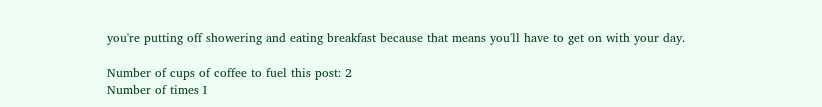you're putting off showering and eating breakfast because that means you'll have to get on with your day.

Number of cups of coffee to fuel this post: 2
Number of times I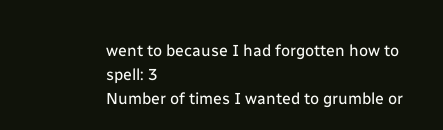went to because I had forgotten how to spell: 3
Number of times I wanted to grumble or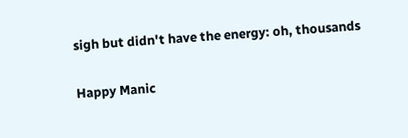sigh but didn't have the energy: oh, thousands

Happy Manic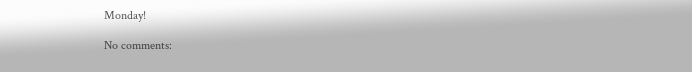Monday!

No comments: